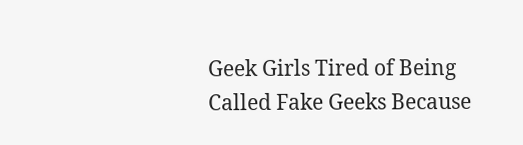Geek Girls Tired of Being Called Fake Geeks Because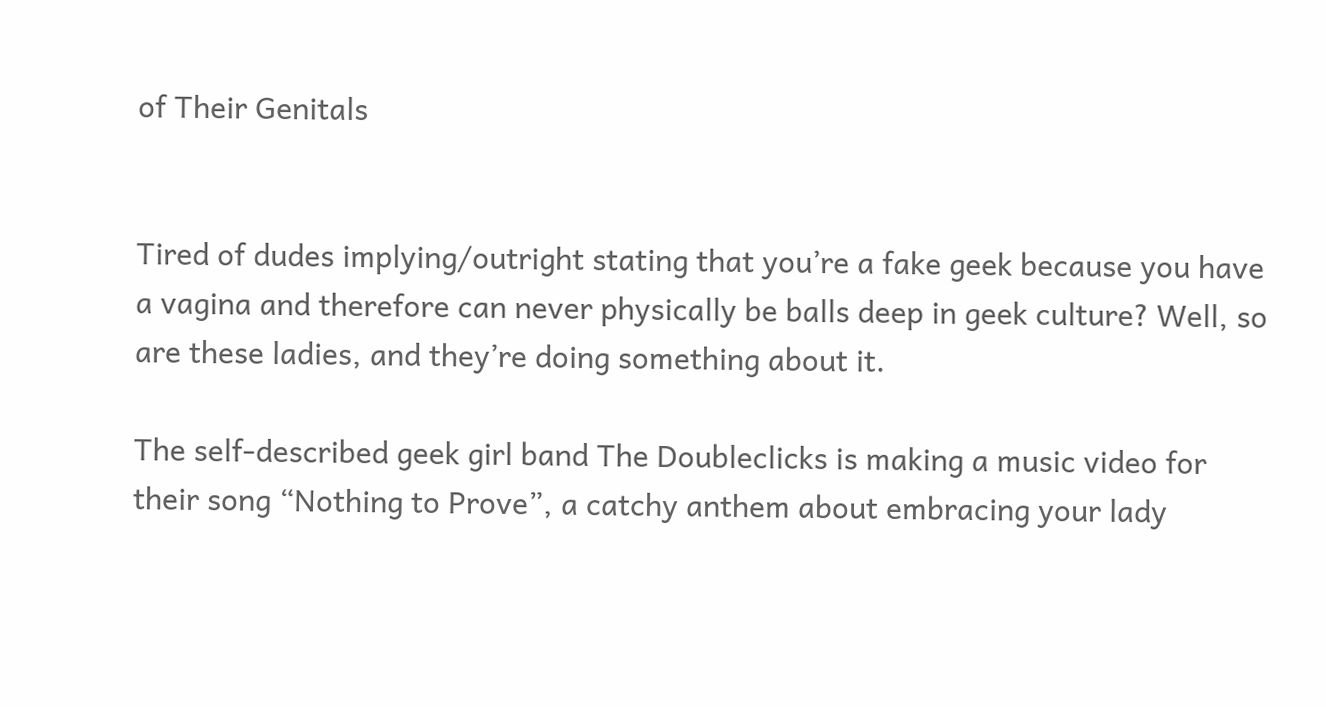of Their Genitals


Tired of dudes implying/outright stating that you’re a fake geek because you have a vagina and therefore can never physically be balls deep in geek culture? Well, so are these ladies, and they’re doing something about it.

The self-described geek girl band The Doubleclicks is making a music video for their song “Nothing to Prove”, a catchy anthem about embracing your lady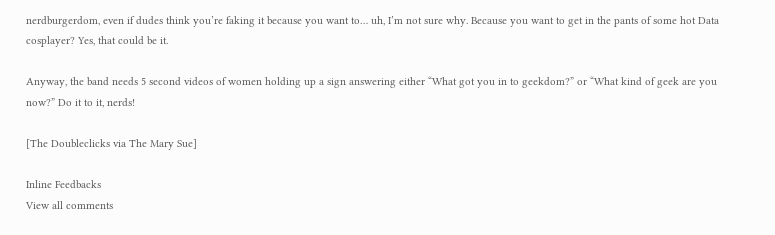nerdburgerdom, even if dudes think you’re faking it because you want to… uh, I’m not sure why. Because you want to get in the pants of some hot Data cosplayer? Yes, that could be it.

Anyway, the band needs 5 second videos of women holding up a sign answering either “What got you in to geekdom?” or “What kind of geek are you now?” Do it to it, nerds!

[The Doubleclicks via The Mary Sue]

Inline Feedbacks
View all comments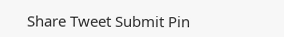Share Tweet Submit Pin